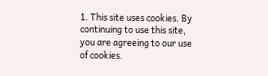1. This site uses cookies. By continuing to use this site, you are agreeing to our use of cookies.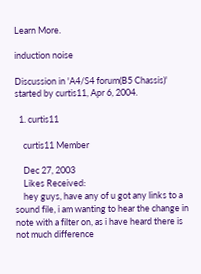Learn More.

induction noise

Discussion in 'A4/S4 forum(B5 Chassis)' started by curtis11, Apr 6, 2004.

  1. curtis11

    curtis11 Member

    Dec 27, 2003
    Likes Received:
    hey guys, have any of u got any links to a sound file, i am wanting to hear the change in note with a filter on, as i have heard there is not much difference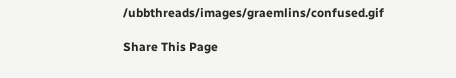/ubbthreads/images/graemlins/confused.gif

Share This Page